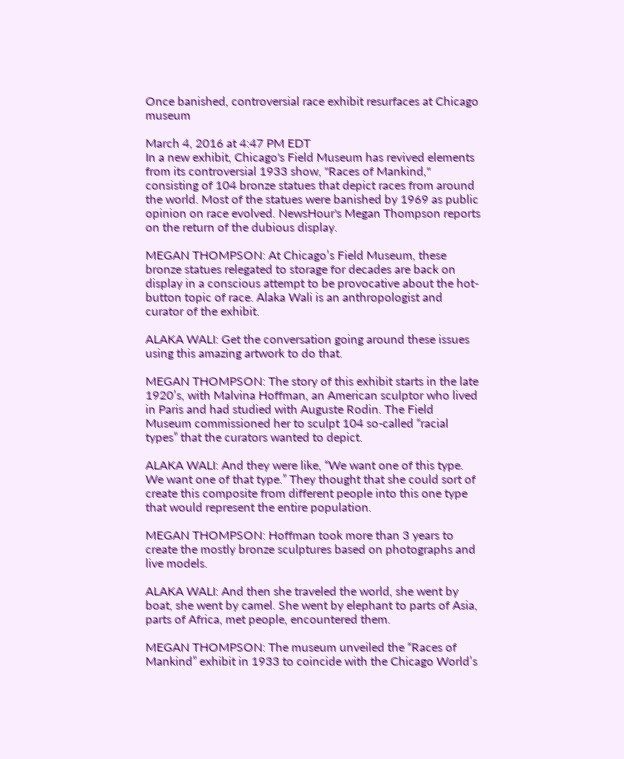Once banished, controversial race exhibit resurfaces at Chicago museum

March 4, 2016 at 4:47 PM EDT
In a new exhibit, Chicago's Field Museum has revived elements from its controversial 1933 show, "Races of Mankind," consisting of 104 bronze statues that depict races from around the world. Most of the statues were banished by 1969 as public opinion on race evolved. NewsHour's Megan Thompson reports on the return of the dubious display.

MEGAN THOMPSON: At Chicago’s Field Museum, these bronze statues relegated to storage for decades are back on display in a conscious attempt to be provocative about the hot-button topic of race. Alaka Wali is an anthropologist and curator of the exhibit.

ALAKA WALI: Get the conversation going around these issues using this amazing artwork to do that.

MEGAN THOMPSON: The story of this exhibit starts in the late 1920’s, with Malvina Hoffman, an American sculptor who lived in Paris and had studied with Auguste Rodin. The Field Museum commissioned her to sculpt 104 so-called “racial types” that the curators wanted to depict.

ALAKA WALI: And they were like, “We want one of this type. We want one of that type.” They thought that she could sort of create this composite from different people into this one type that would represent the entire population.

MEGAN THOMPSON: Hoffman took more than 3 years to create the mostly bronze sculptures based on photographs and live models.

ALAKA WALI: And then she traveled the world, she went by boat, she went by camel. She went by elephant to parts of Asia, parts of Africa, met people, encountered them.

MEGAN THOMPSON: The museum unveiled the “Races of Mankind” exhibit in 1933 to coincide with the Chicago World’s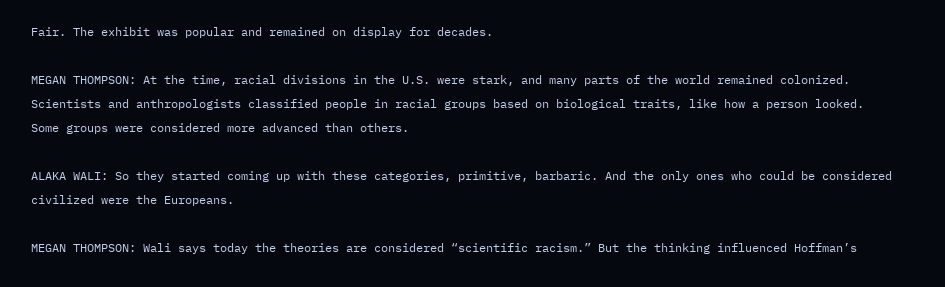Fair. The exhibit was popular and remained on display for decades.

MEGAN THOMPSON: At the time, racial divisions in the U.S. were stark, and many parts of the world remained colonized. Scientists and anthropologists classified people in racial groups based on biological traits, like how a person looked. Some groups were considered more advanced than others.

ALAKA WALI: So they started coming up with these categories, primitive, barbaric. And the only ones who could be considered civilized were the Europeans.

MEGAN THOMPSON: Wali says today the theories are considered “scientific racism.” But the thinking influenced Hoffman’s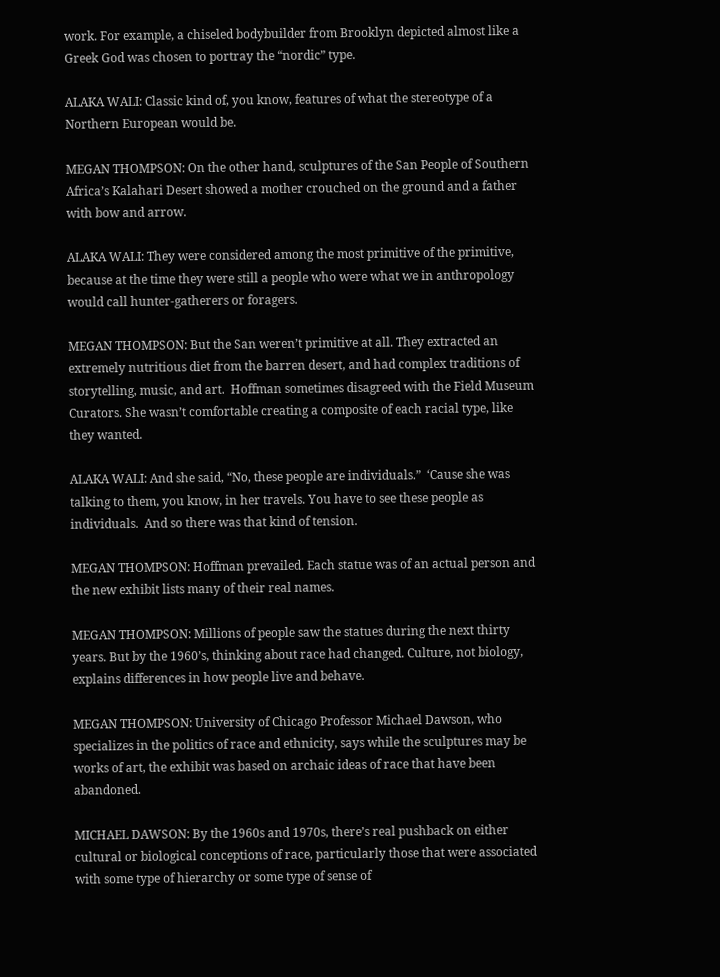work. For example, a chiseled bodybuilder from Brooklyn depicted almost like a Greek God was chosen to portray the “nordic” type.

ALAKA WALI: Classic kind of, you know, features of what the stereotype of a Northern European would be.

MEGAN THOMPSON: On the other hand, sculptures of the San People of Southern Africa’s Kalahari Desert showed a mother crouched on the ground and a father with bow and arrow.

ALAKA WALI: They were considered among the most primitive of the primitive, because at the time they were still a people who were what we in anthropology would call hunter-gatherers or foragers.

MEGAN THOMPSON: But the San weren’t primitive at all. They extracted an extremely nutritious diet from the barren desert, and had complex traditions of storytelling, music, and art.  Hoffman sometimes disagreed with the Field Museum Curators. She wasn’t comfortable creating a composite of each racial type, like they wanted.

ALAKA WALI: And she said, “No, these people are individuals.”  ‘Cause she was talking to them, you know, in her travels. You have to see these people as individuals.  And so there was that kind of tension.

MEGAN THOMPSON: Hoffman prevailed. Each statue was of an actual person and the new exhibit lists many of their real names.

MEGAN THOMPSON: Millions of people saw the statues during the next thirty years. But by the 1960’s, thinking about race had changed. Culture, not biology, explains differences in how people live and behave.

MEGAN THOMPSON: University of Chicago Professor Michael Dawson, who specializes in the politics of race and ethnicity, says while the sculptures may be works of art, the exhibit was based on archaic ideas of race that have been abandoned.

MICHAEL DAWSON: By the 1960s and 1970s, there’s real pushback on either cultural or biological conceptions of race, particularly those that were associated with some type of hierarchy or some type of sense of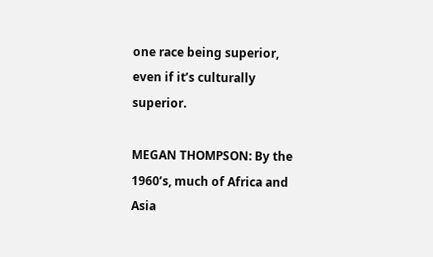one race being superior, even if it’s culturally superior.

MEGAN THOMPSON: By the 1960’s, much of Africa and Asia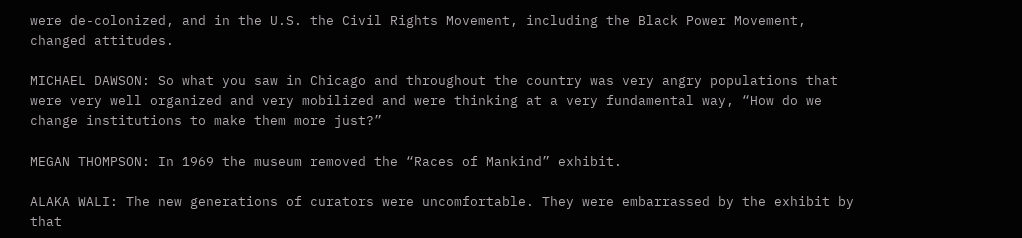were de-colonized, and in the U.S. the Civil Rights Movement, including the Black Power Movement, changed attitudes.

MICHAEL DAWSON: So what you saw in Chicago and throughout the country was very angry populations that were very well organized and very mobilized and were thinking at a very fundamental way, “How do we change institutions to make them more just?”

MEGAN THOMPSON: In 1969 the museum removed the “Races of Mankind” exhibit.

ALAKA WALI: The new generations of curators were uncomfortable. They were embarrassed by the exhibit by that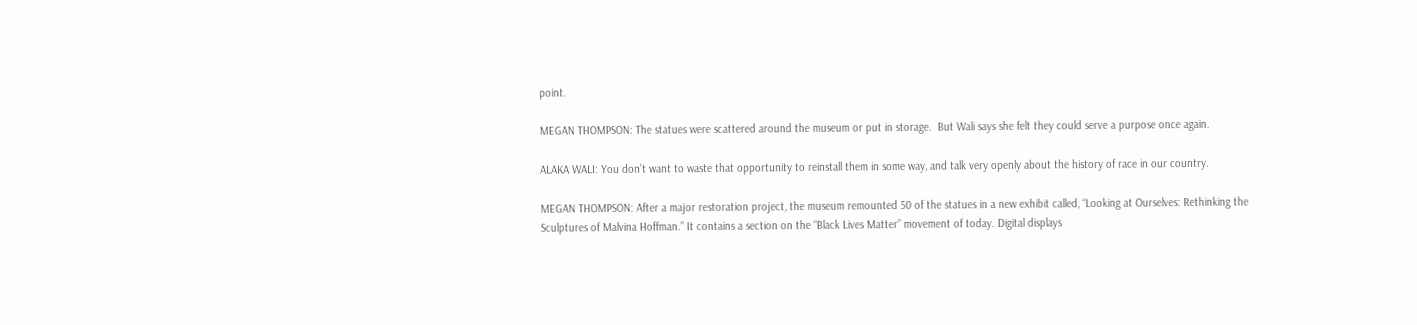point.

MEGAN THOMPSON: The statues were scattered around the museum or put in storage.  But Wali says she felt they could serve a purpose once again.

ALAKA WALI: You don’t want to waste that opportunity to reinstall them in some way, and talk very openly about the history of race in our country.

MEGAN THOMPSON: After a major restoration project, the museum remounted 50 of the statues in a new exhibit called, “Looking at Ourselves: Rethinking the Sculptures of Malvina Hoffman.” It contains a section on the “Black Lives Matter” movement of today. Digital displays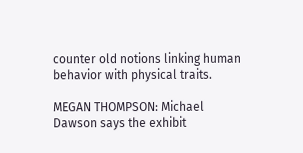counter old notions linking human behavior with physical traits.

MEGAN THOMPSON: Michael Dawson says the exhibit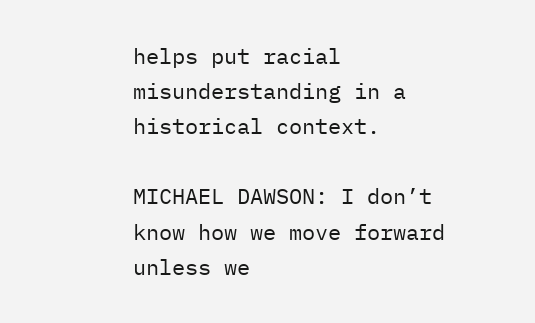helps put racial misunderstanding in a historical context.

MICHAEL DAWSON: I don’t know how we move forward unless we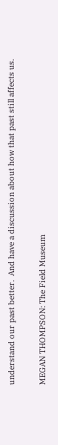understand our past better.  And have a discussion about how that past still affects us.

MEGAN THOMPSON: The Field Museum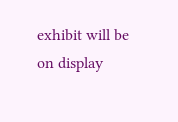exhibit will be on display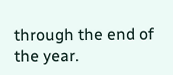through the end of the year.